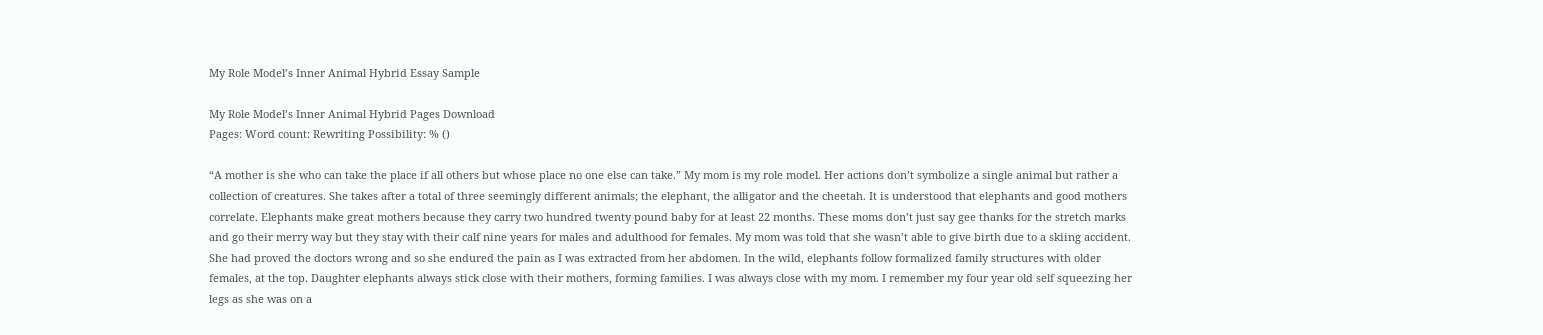My Role Model’s Inner Animal Hybrid Essay Sample

My Role Model’s Inner Animal Hybrid Pages Download
Pages: Word count: Rewriting Possibility: % ()

“A mother is she who can take the place if all others but whose place no one else can take.” My mom is my role model. Her actions don’t symbolize a single animal but rather a collection of creatures. She takes after a total of three seemingly different animals; the elephant, the alligator and the cheetah. It is understood that elephants and good mothers correlate. Elephants make great mothers because they carry two hundred twenty pound baby for at least 22 months. These moms don’t just say gee thanks for the stretch marks and go their merry way but they stay with their calf nine years for males and adulthood for females. My mom was told that she wasn’t able to give birth due to a skiing accident. She had proved the doctors wrong and so she endured the pain as I was extracted from her abdomen. In the wild, elephants follow formalized family structures with older females, at the top. Daughter elephants always stick close with their mothers, forming families. I was always close with my mom. I remember my four year old self squeezing her legs as she was on a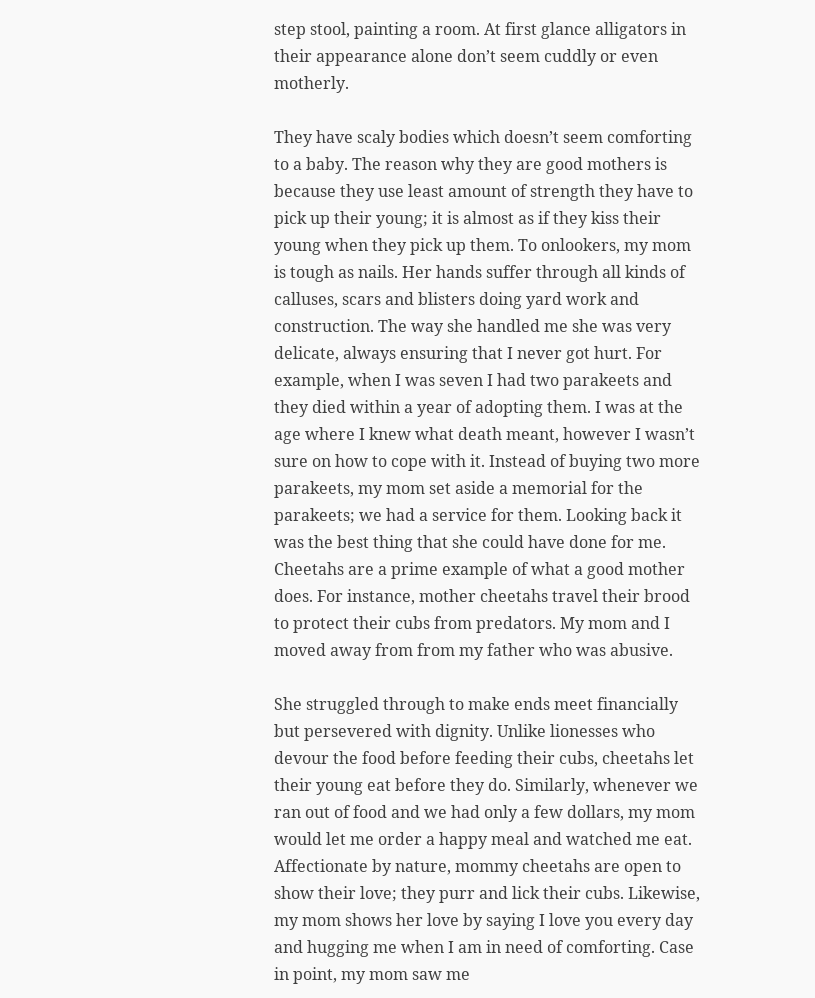step stool, painting a room. At first glance alligators in their appearance alone don’t seem cuddly or even motherly.

They have scaly bodies which doesn’t seem comforting to a baby. The reason why they are good mothers is because they use least amount of strength they have to pick up their young; it is almost as if they kiss their young when they pick up them. To onlookers, my mom is tough as nails. Her hands suffer through all kinds of calluses, scars and blisters doing yard work and construction. The way she handled me she was very delicate, always ensuring that I never got hurt. For example, when I was seven I had two parakeets and they died within a year of adopting them. I was at the age where I knew what death meant, however I wasn’t sure on how to cope with it. Instead of buying two more parakeets, my mom set aside a memorial for the parakeets; we had a service for them. Looking back it was the best thing that she could have done for me. Cheetahs are a prime example of what a good mother does. For instance, mother cheetahs travel their brood to protect their cubs from predators. My mom and I moved away from from my father who was abusive.

She struggled through to make ends meet financially but persevered with dignity. Unlike lionesses who devour the food before feeding their cubs, cheetahs let their young eat before they do. Similarly, whenever we ran out of food and we had only a few dollars, my mom would let me order a happy meal and watched me eat. Affectionate by nature, mommy cheetahs are open to show their love; they purr and lick their cubs. Likewise, my mom shows her love by saying I love you every day and hugging me when I am in need of comforting. Case in point, my mom saw me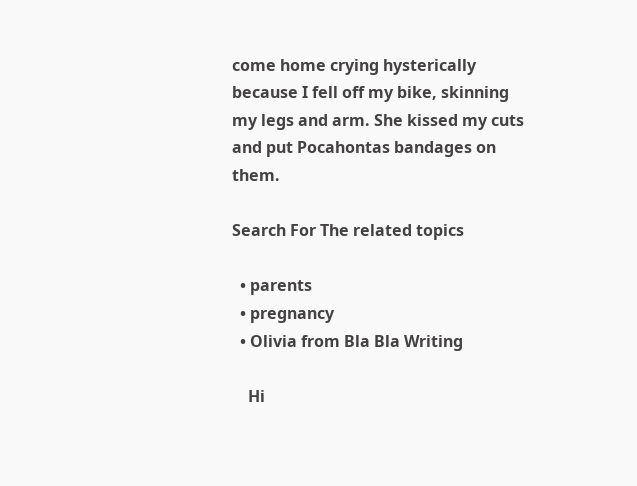come home crying hysterically because I fell off my bike, skinning my legs and arm. She kissed my cuts and put Pocahontas bandages on them.

Search For The related topics

  • parents
  • pregnancy
  • Olivia from Bla Bla Writing

    Hi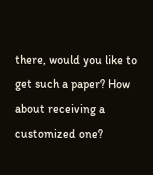there, would you like to get such a paper? How about receiving a customized one?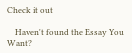Check it out

    Haven't found the Essay You Want?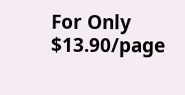For Only $13.90/page